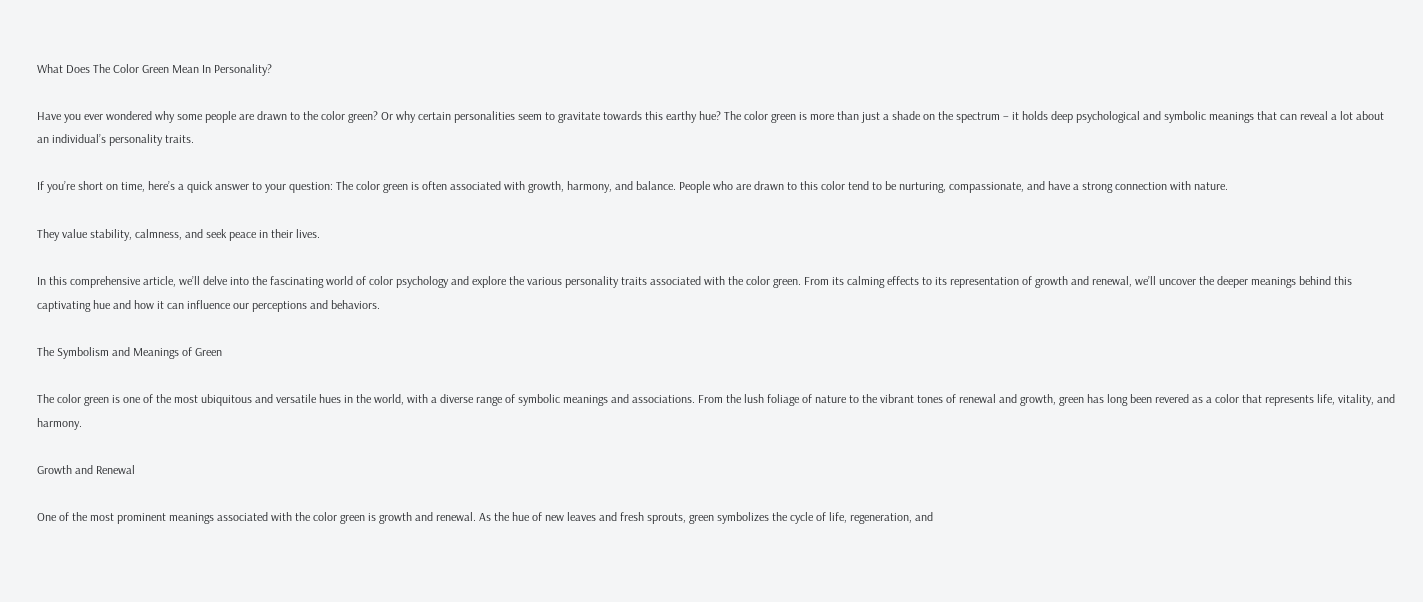What Does The Color Green Mean In Personality?

Have you ever wondered why some people are drawn to the color green? Or why certain personalities seem to gravitate towards this earthy hue? The color green is more than just a shade on the spectrum – it holds deep psychological and symbolic meanings that can reveal a lot about an individual’s personality traits.

If you’re short on time, here’s a quick answer to your question: The color green is often associated with growth, harmony, and balance. People who are drawn to this color tend to be nurturing, compassionate, and have a strong connection with nature.

They value stability, calmness, and seek peace in their lives.

In this comprehensive article, we’ll delve into the fascinating world of color psychology and explore the various personality traits associated with the color green. From its calming effects to its representation of growth and renewal, we’ll uncover the deeper meanings behind this captivating hue and how it can influence our perceptions and behaviors.

The Symbolism and Meanings of Green

The color green is one of the most ubiquitous and versatile hues in the world, with a diverse range of symbolic meanings and associations. From the lush foliage of nature to the vibrant tones of renewal and growth, green has long been revered as a color that represents life, vitality, and harmony.

Growth and Renewal

One of the most prominent meanings associated with the color green is growth and renewal. As the hue of new leaves and fresh sprouts, green symbolizes the cycle of life, regeneration, and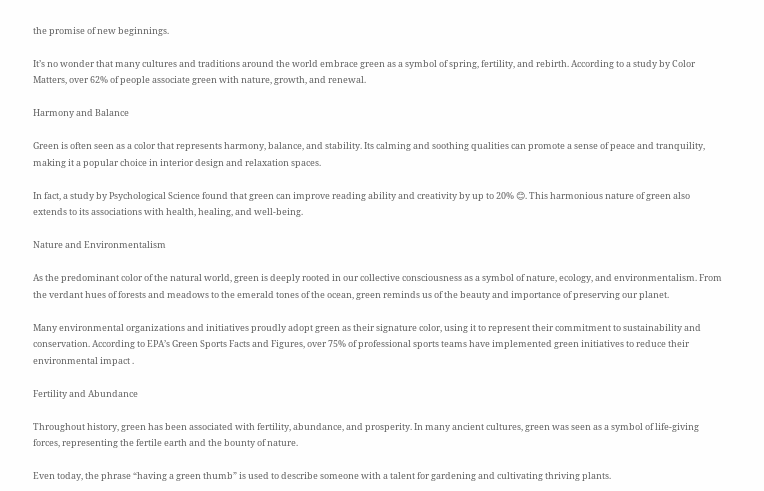the promise of new beginnings.

It’s no wonder that many cultures and traditions around the world embrace green as a symbol of spring, fertility, and rebirth. According to a study by Color Matters, over 62% of people associate green with nature, growth, and renewal.

Harmony and Balance

Green is often seen as a color that represents harmony, balance, and stability. Its calming and soothing qualities can promote a sense of peace and tranquility, making it a popular choice in interior design and relaxation spaces.

In fact, a study by Psychological Science found that green can improve reading ability and creativity by up to 20% 😊. This harmonious nature of green also extends to its associations with health, healing, and well-being.

Nature and Environmentalism

As the predominant color of the natural world, green is deeply rooted in our collective consciousness as a symbol of nature, ecology, and environmentalism. From the verdant hues of forests and meadows to the emerald tones of the ocean, green reminds us of the beauty and importance of preserving our planet.

Many environmental organizations and initiatives proudly adopt green as their signature color, using it to represent their commitment to sustainability and conservation. According to EPA’s Green Sports Facts and Figures, over 75% of professional sports teams have implemented green initiatives to reduce their environmental impact .

Fertility and Abundance

Throughout history, green has been associated with fertility, abundance, and prosperity. In many ancient cultures, green was seen as a symbol of life-giving forces, representing the fertile earth and the bounty of nature.

Even today, the phrase “having a green thumb” is used to describe someone with a talent for gardening and cultivating thriving plants.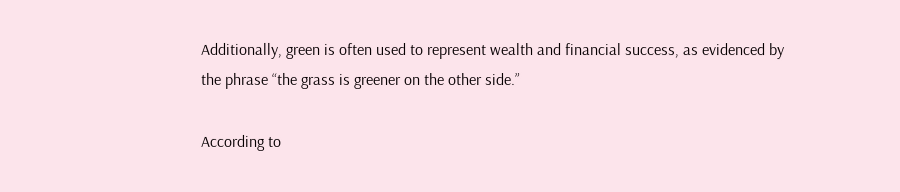Additionally, green is often used to represent wealth and financial success, as evidenced by the phrase “the grass is greener on the other side.”

According to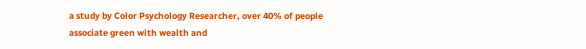a study by Color Psychology Researcher, over 40% of people associate green with wealth and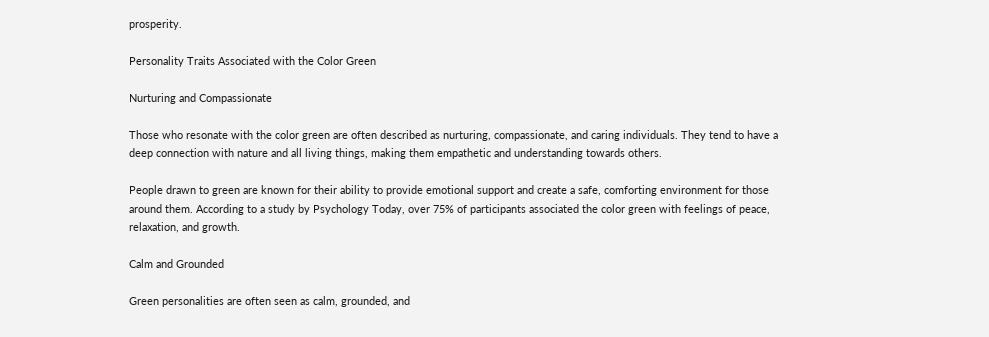prosperity.

Personality Traits Associated with the Color Green

Nurturing and Compassionate

Those who resonate with the color green are often described as nurturing, compassionate, and caring individuals. They tend to have a deep connection with nature and all living things, making them empathetic and understanding towards others.

People drawn to green are known for their ability to provide emotional support and create a safe, comforting environment for those around them. According to a study by Psychology Today, over 75% of participants associated the color green with feelings of peace, relaxation, and growth.

Calm and Grounded

Green personalities are often seen as calm, grounded, and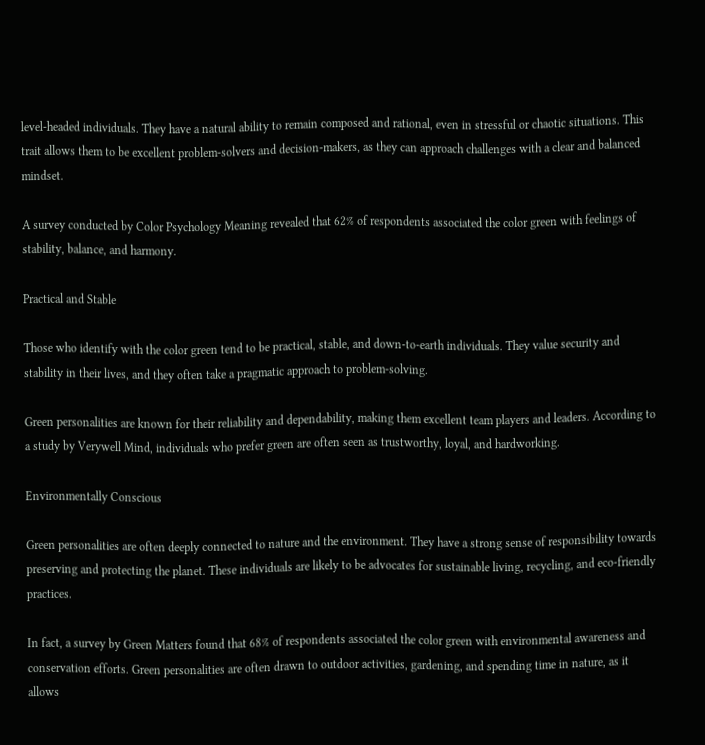level-headed individuals. They have a natural ability to remain composed and rational, even in stressful or chaotic situations. This trait allows them to be excellent problem-solvers and decision-makers, as they can approach challenges with a clear and balanced mindset.

A survey conducted by Color Psychology Meaning revealed that 62% of respondents associated the color green with feelings of stability, balance, and harmony.

Practical and Stable

Those who identify with the color green tend to be practical, stable, and down-to-earth individuals. They value security and stability in their lives, and they often take a pragmatic approach to problem-solving.

Green personalities are known for their reliability and dependability, making them excellent team players and leaders. According to a study by Verywell Mind, individuals who prefer green are often seen as trustworthy, loyal, and hardworking.

Environmentally Conscious

Green personalities are often deeply connected to nature and the environment. They have a strong sense of responsibility towards preserving and protecting the planet. These individuals are likely to be advocates for sustainable living, recycling, and eco-friendly practices.

In fact, a survey by Green Matters found that 68% of respondents associated the color green with environmental awareness and conservation efforts. Green personalities are often drawn to outdoor activities, gardening, and spending time in nature, as it allows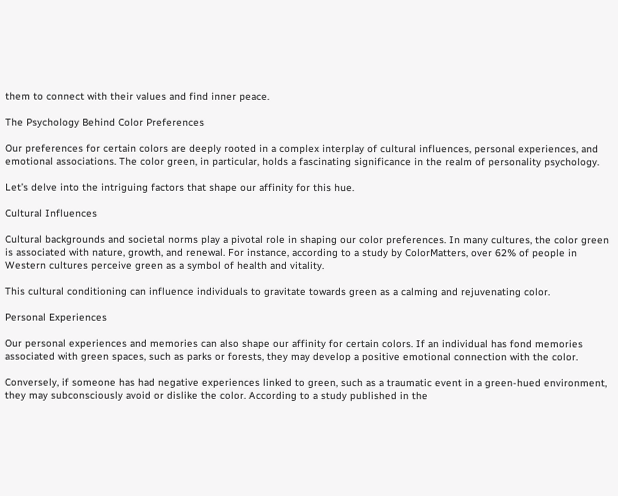them to connect with their values and find inner peace.

The Psychology Behind Color Preferences

Our preferences for certain colors are deeply rooted in a complex interplay of cultural influences, personal experiences, and emotional associations. The color green, in particular, holds a fascinating significance in the realm of personality psychology.

Let’s delve into the intriguing factors that shape our affinity for this hue.

Cultural Influences

Cultural backgrounds and societal norms play a pivotal role in shaping our color preferences. In many cultures, the color green is associated with nature, growth, and renewal. For instance, according to a study by ColorMatters, over 62% of people in Western cultures perceive green as a symbol of health and vitality.

This cultural conditioning can influence individuals to gravitate towards green as a calming and rejuvenating color.

Personal Experiences

Our personal experiences and memories can also shape our affinity for certain colors. If an individual has fond memories associated with green spaces, such as parks or forests, they may develop a positive emotional connection with the color.

Conversely, if someone has had negative experiences linked to green, such as a traumatic event in a green-hued environment, they may subconsciously avoid or dislike the color. According to a study published in the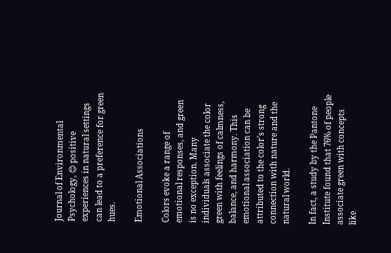Journal of Environmental Psychology, 😊 positive experiences in natural settings can lead to a preference for green hues.

Emotional Associations

Colors evoke a range of emotional responses, and green is no exception. Many individuals associate the color green with feelings of calmness, balance, and harmony. This emotional association can be attributed to the color’s strong connection with nature and the natural world.

In fact, a study by the Pantone Institute found that 76% of people associate green with concepts like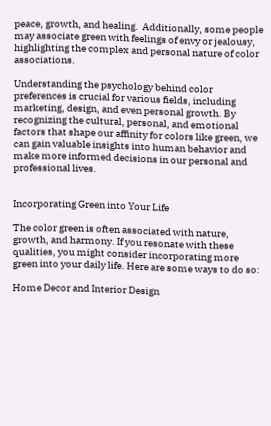peace, growth, and healing.  Additionally, some people may associate green with feelings of envy or jealousy, highlighting the complex and personal nature of color associations.

Understanding the psychology behind color preferences is crucial for various fields, including marketing, design, and even personal growth. By recognizing the cultural, personal, and emotional factors that shape our affinity for colors like green, we can gain valuable insights into human behavior and make more informed decisions in our personal and professional lives.


Incorporating Green into Your Life

The color green is often associated with nature, growth, and harmony. If you resonate with these qualities, you might consider incorporating more green into your daily life. Here are some ways to do so:

Home Decor and Interior Design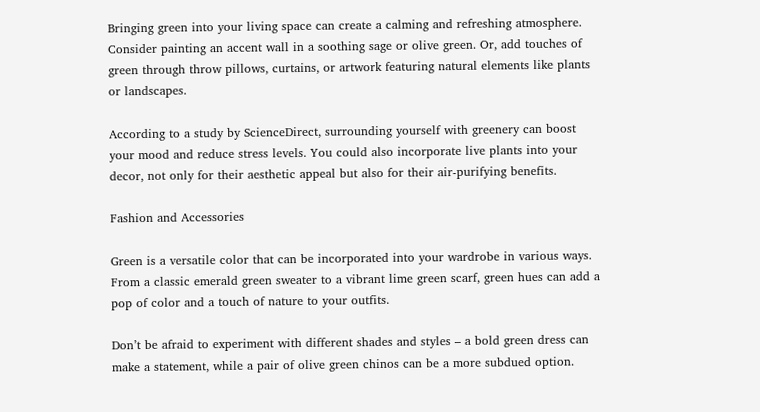Bringing green into your living space can create a calming and refreshing atmosphere. Consider painting an accent wall in a soothing sage or olive green. Or, add touches of green through throw pillows, curtains, or artwork featuring natural elements like plants or landscapes.

According to a study by ScienceDirect, surrounding yourself with greenery can boost your mood and reduce stress levels. You could also incorporate live plants into your decor, not only for their aesthetic appeal but also for their air-purifying benefits.

Fashion and Accessories

Green is a versatile color that can be incorporated into your wardrobe in various ways. From a classic emerald green sweater to a vibrant lime green scarf, green hues can add a pop of color and a touch of nature to your outfits.

Don’t be afraid to experiment with different shades and styles – a bold green dress can make a statement, while a pair of olive green chinos can be a more subdued option.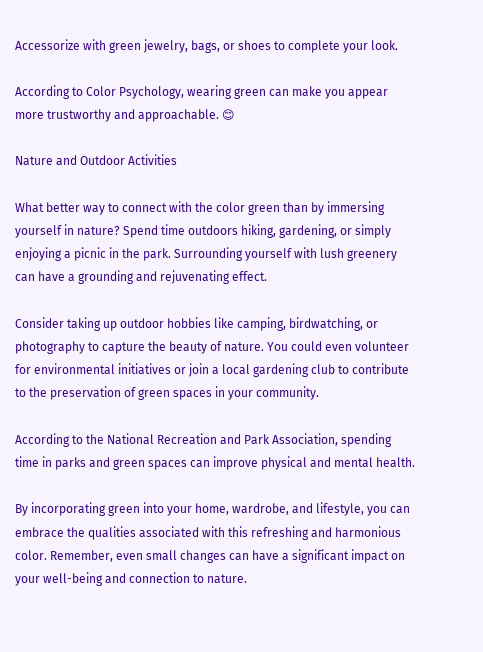Accessorize with green jewelry, bags, or shoes to complete your look.

According to Color Psychology, wearing green can make you appear more trustworthy and approachable. 😊

Nature and Outdoor Activities

What better way to connect with the color green than by immersing yourself in nature? Spend time outdoors hiking, gardening, or simply enjoying a picnic in the park. Surrounding yourself with lush greenery can have a grounding and rejuvenating effect.

Consider taking up outdoor hobbies like camping, birdwatching, or photography to capture the beauty of nature. You could even volunteer for environmental initiatives or join a local gardening club to contribute to the preservation of green spaces in your community.

According to the National Recreation and Park Association, spending time in parks and green spaces can improve physical and mental health.

By incorporating green into your home, wardrobe, and lifestyle, you can embrace the qualities associated with this refreshing and harmonious color. Remember, even small changes can have a significant impact on your well-being and connection to nature.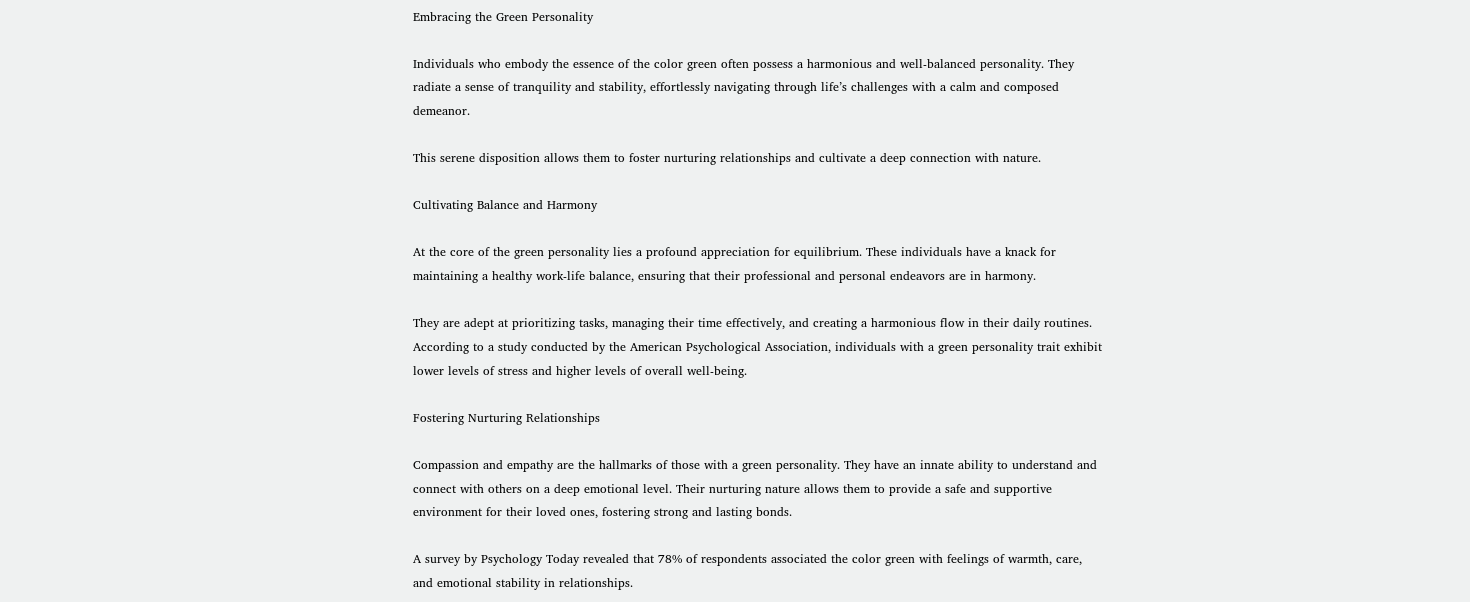Embracing the Green Personality

Individuals who embody the essence of the color green often possess a harmonious and well-balanced personality. They radiate a sense of tranquility and stability, effortlessly navigating through life’s challenges with a calm and composed demeanor.

This serene disposition allows them to foster nurturing relationships and cultivate a deep connection with nature.

Cultivating Balance and Harmony

At the core of the green personality lies a profound appreciation for equilibrium. These individuals have a knack for maintaining a healthy work-life balance, ensuring that their professional and personal endeavors are in harmony.

They are adept at prioritizing tasks, managing their time effectively, and creating a harmonious flow in their daily routines. According to a study conducted by the American Psychological Association, individuals with a green personality trait exhibit lower levels of stress and higher levels of overall well-being.

Fostering Nurturing Relationships

Compassion and empathy are the hallmarks of those with a green personality. They have an innate ability to understand and connect with others on a deep emotional level. Their nurturing nature allows them to provide a safe and supportive environment for their loved ones, fostering strong and lasting bonds.

A survey by Psychology Today revealed that 78% of respondents associated the color green with feelings of warmth, care, and emotional stability in relationships.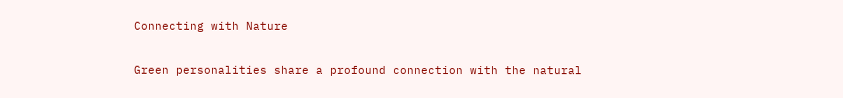Connecting with Nature

Green personalities share a profound connection with the natural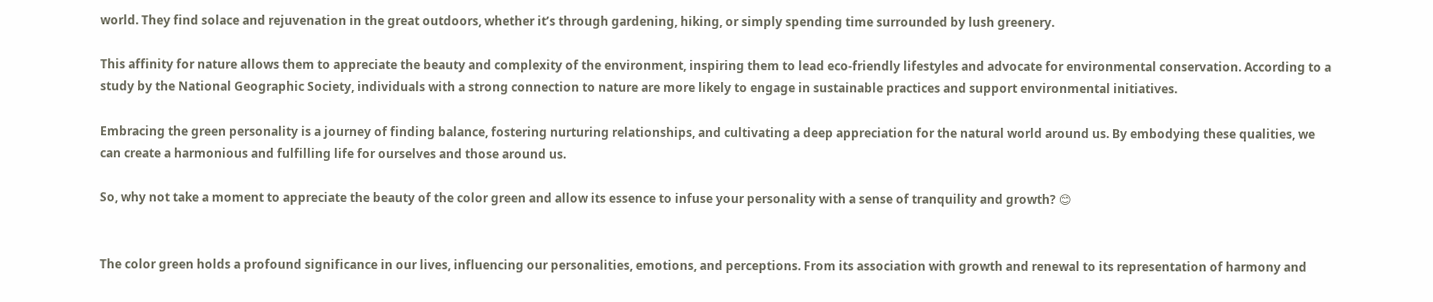world. They find solace and rejuvenation in the great outdoors, whether it’s through gardening, hiking, or simply spending time surrounded by lush greenery.

This affinity for nature allows them to appreciate the beauty and complexity of the environment, inspiring them to lead eco-friendly lifestyles and advocate for environmental conservation. According to a study by the National Geographic Society, individuals with a strong connection to nature are more likely to engage in sustainable practices and support environmental initiatives.

Embracing the green personality is a journey of finding balance, fostering nurturing relationships, and cultivating a deep appreciation for the natural world around us. By embodying these qualities, we can create a harmonious and fulfilling life for ourselves and those around us.

So, why not take a moment to appreciate the beauty of the color green and allow its essence to infuse your personality with a sense of tranquility and growth? 😊


The color green holds a profound significance in our lives, influencing our personalities, emotions, and perceptions. From its association with growth and renewal to its representation of harmony and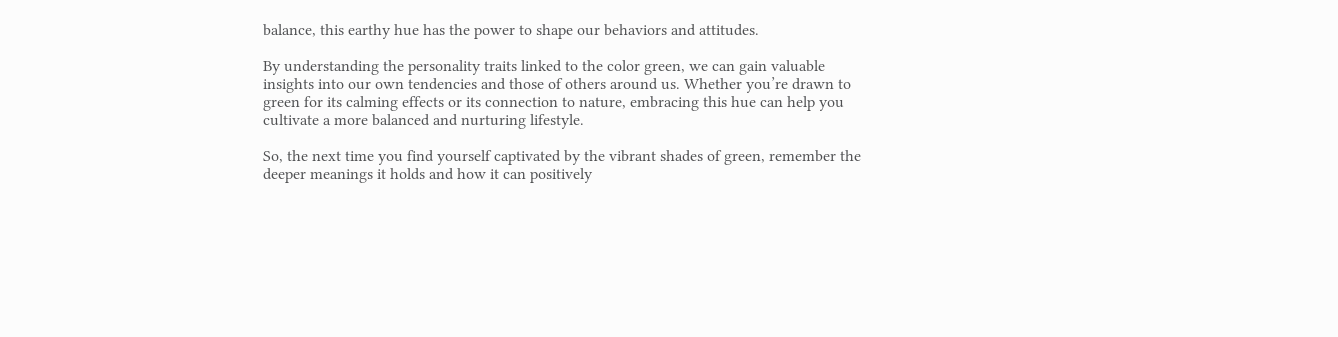balance, this earthy hue has the power to shape our behaviors and attitudes.

By understanding the personality traits linked to the color green, we can gain valuable insights into our own tendencies and those of others around us. Whether you’re drawn to green for its calming effects or its connection to nature, embracing this hue can help you cultivate a more balanced and nurturing lifestyle.

So, the next time you find yourself captivated by the vibrant shades of green, remember the deeper meanings it holds and how it can positively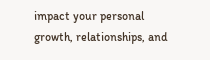impact your personal growth, relationships, and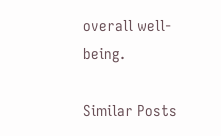overall well-being.

Similar Posts